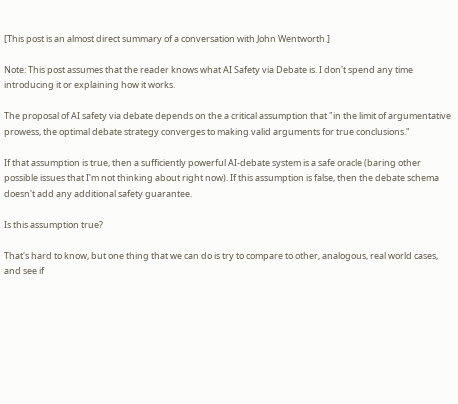[This post is an almost direct summary of a conversation with John Wentworth.]

Note: This post assumes that the reader knows what AI Safety via Debate is. I don't spend any time introducing it or explaining how it works.

The proposal of AI safety via debate depends on the a critical assumption that "in the limit of argumentative prowess, the optimal debate strategy converges to making valid arguments for true conclusions."

If that assumption is true, then a sufficiently powerful AI-debate system is a safe oracle (baring other possible issues that I'm not thinking about right now). If this assumption is false, then the debate schema doesn't add any additional safety guarantee.

Is this assumption true?

That's hard to know, but one thing that we can do is try to compare to other, analogous, real world cases, and see if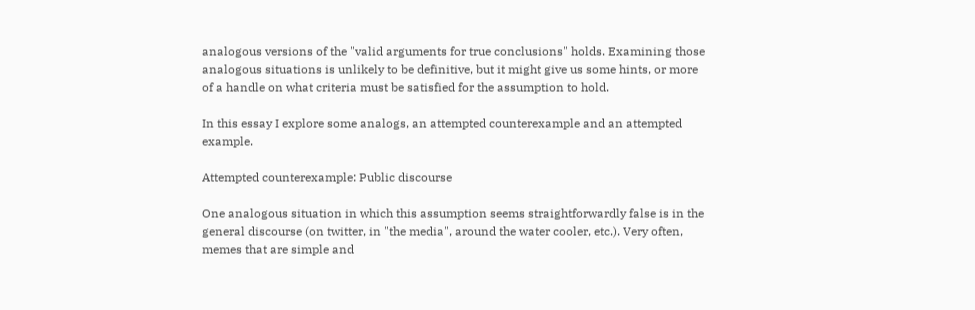analogous versions of the "valid arguments for true conclusions" holds. Examining those analogous situations is unlikely to be definitive, but it might give us some hints, or more of a handle on what criteria must be satisfied for the assumption to hold.

In this essay I explore some analogs, an attempted counterexample and an attempted example.

Attempted counterexample: Public discourse

One analogous situation in which this assumption seems straightforwardly false is in the general discourse (on twitter, in "the media", around the water cooler, etc.). Very often, memes that are simple and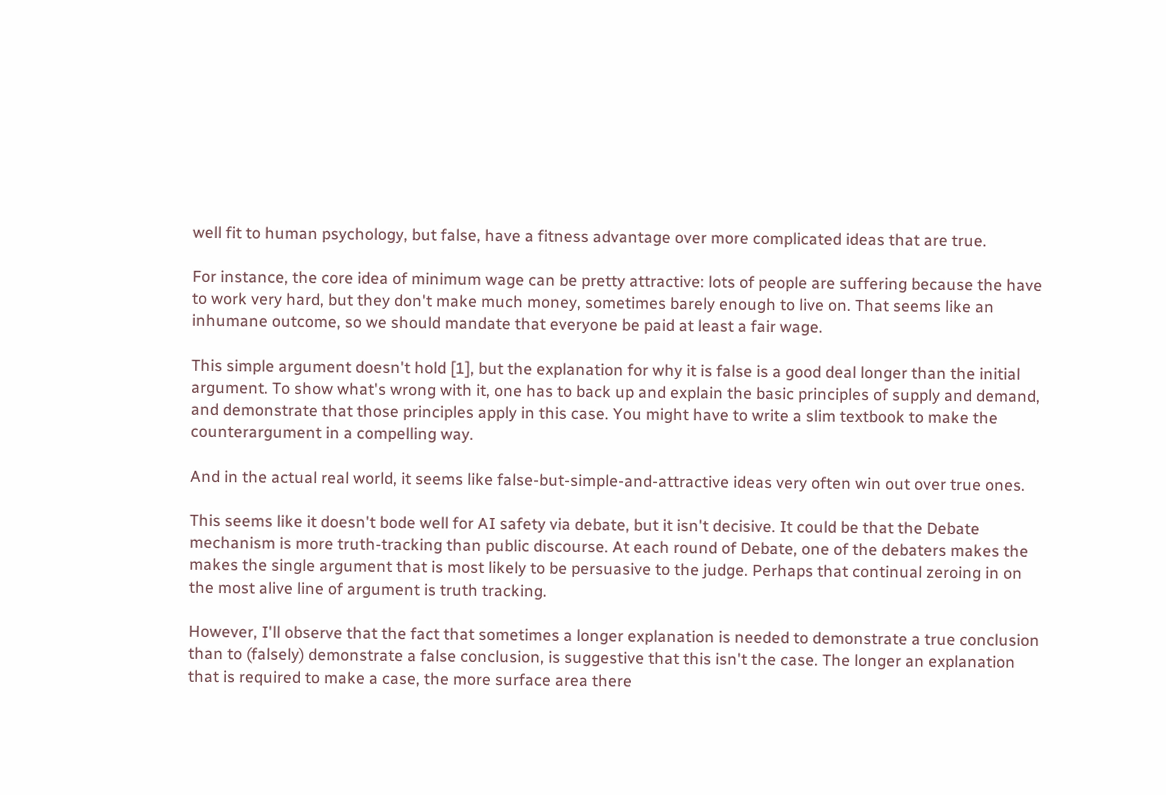well fit to human psychology, but false, have a fitness advantage over more complicated ideas that are true.

For instance, the core idea of minimum wage can be pretty attractive: lots of people are suffering because the have to work very hard, but they don't make much money, sometimes barely enough to live on. That seems like an inhumane outcome, so we should mandate that everyone be paid at least a fair wage.

This simple argument doesn't hold [1], but the explanation for why it is false is a good deal longer than the initial argument. To show what's wrong with it, one has to back up and explain the basic principles of supply and demand, and demonstrate that those principles apply in this case. You might have to write a slim textbook to make the counterargument in a compelling way.

And in the actual real world, it seems like false-but-simple-and-attractive ideas very often win out over true ones.

This seems like it doesn't bode well for AI safety via debate, but it isn't decisive. It could be that the Debate mechanism is more truth-tracking than public discourse. At each round of Debate, one of the debaters makes the makes the single argument that is most likely to be persuasive to the judge. Perhaps that continual zeroing in on the most alive line of argument is truth tracking.

However, I'll observe that the fact that sometimes a longer explanation is needed to demonstrate a true conclusion than to (falsely) demonstrate a false conclusion, is suggestive that this isn't the case. The longer an explanation that is required to make a case, the more surface area there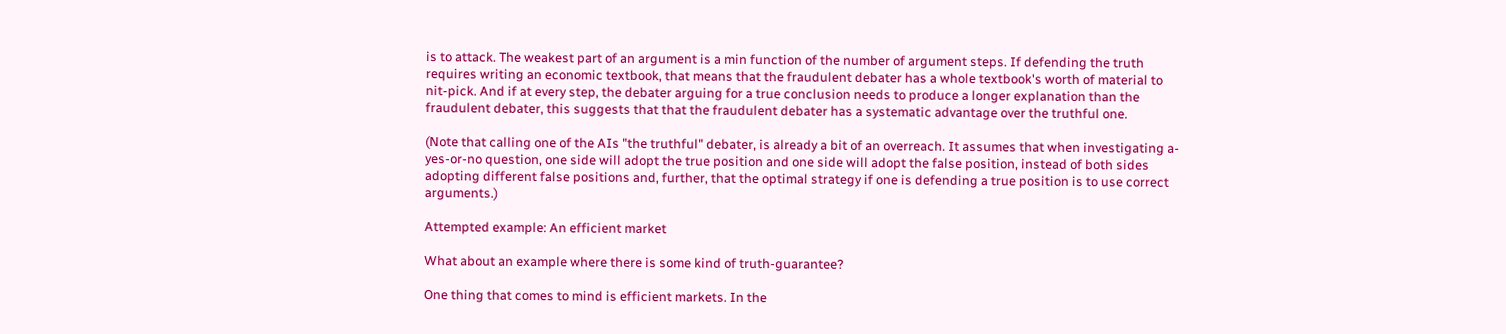is to attack. The weakest part of an argument is a min function of the number of argument steps. If defending the truth requires writing an economic textbook, that means that the fraudulent debater has a whole textbook's worth of material to nit-pick. And if at every step, the debater arguing for a true conclusion needs to produce a longer explanation than the fraudulent debater, this suggests that that the fraudulent debater has a systematic advantage over the truthful one.

(Note that calling one of the AIs "the truthful" debater, is already a bit of an overreach. It assumes that when investigating a-yes-or-no question, one side will adopt the true position and one side will adopt the false position, instead of both sides adopting different false positions and, further, that the optimal strategy if one is defending a true position is to use correct arguments.)

Attempted example: An efficient market

What about an example where there is some kind of truth-guarantee?

One thing that comes to mind is efficient markets. In the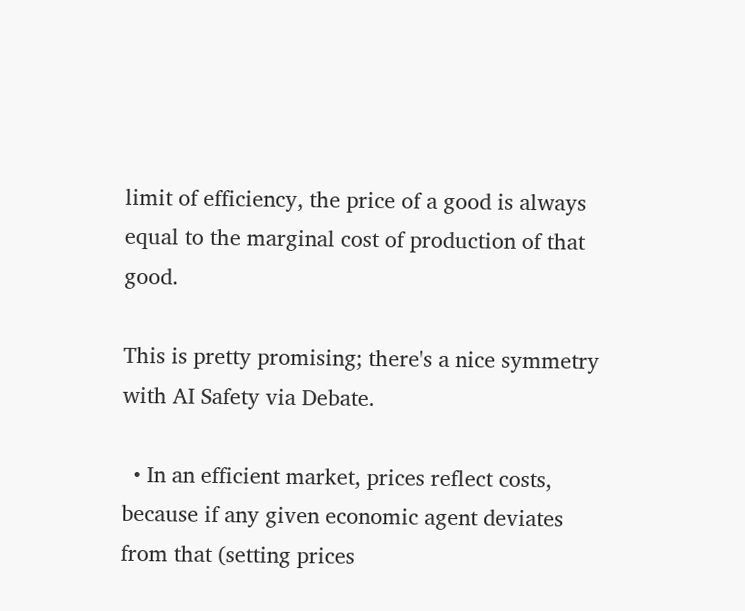limit of efficiency, the price of a good is always equal to the marginal cost of production of that good.

This is pretty promising; there's a nice symmetry with AI Safety via Debate.

  • In an efficient market, prices reflect costs, because if any given economic agent deviates from that (setting prices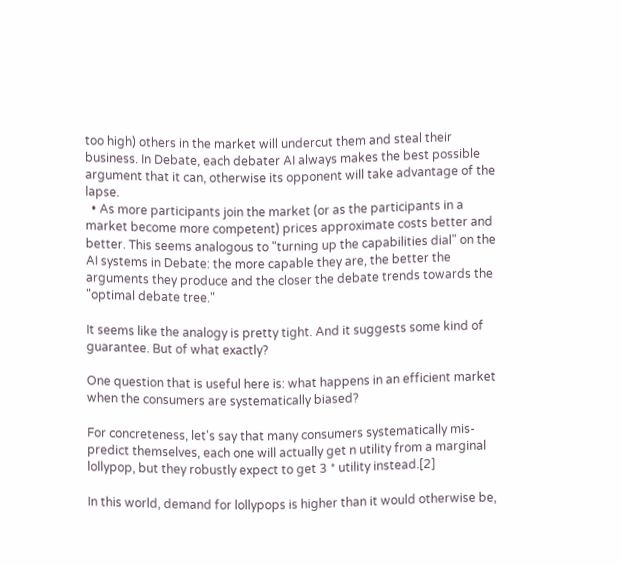too high) others in the market will undercut them and steal their business. In Debate, each debater AI always makes the best possible argument that it can, otherwise its opponent will take advantage of the lapse.
  • As more participants join the market (or as the participants in a market become more competent) prices approximate costs better and better. This seems analogous to "turning up the capabilities dial" on the AI systems in Debate: the more capable they are, the better the arguments they produce and the closer the debate trends towards the "optimal debate tree."

It seems like the analogy is pretty tight. And it suggests some kind of guarantee. But of what exactly?

One question that is useful here is: what happens in an efficient market when the consumers are systematically biased?

For concreteness, let's say that many consumers systematically mis-predict themselves, each one will actually get n utility from a marginal lollypop, but they robustly expect to get 3 * utility instead.[2]

In this world, demand for lollypops is higher than it would otherwise be,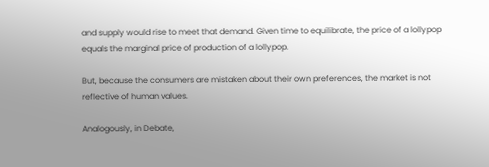and supply would rise to meet that demand. Given time to equilibrate, the price of a lollypop equals the marginal price of production of a lollypop.

But, because the consumers are mistaken about their own preferences, the market is not reflective of human values.

Analogously, in Debate,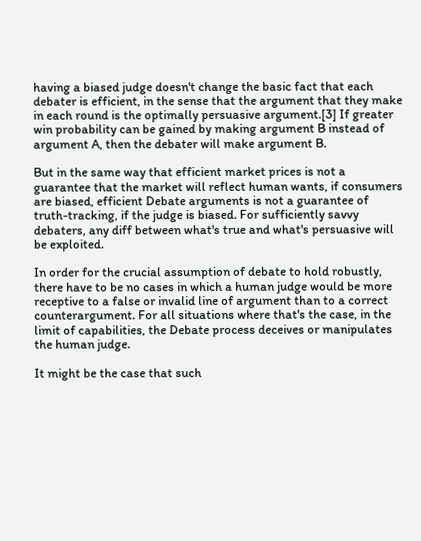having a biased judge doesn't change the basic fact that each debater is efficient, in the sense that the argument that they make in each round is the optimally persuasive argument.[3] If greater win probability can be gained by making argument B instead of argument A, then the debater will make argument B.

But in the same way that efficient market prices is not a guarantee that the market will reflect human wants, if consumers are biased, efficient Debate arguments is not a guarantee of truth-tracking, if the judge is biased. For sufficiently savvy debaters, any diff between what's true and what's persuasive will be exploited.

In order for the crucial assumption of debate to hold robustly, there have to be no cases in which a human judge would be more receptive to a false or invalid line of argument than to a correct counterargument. For all situations where that's the case, in the limit of capabilities, the Debate process deceives or manipulates the human judge.

It might be the case that such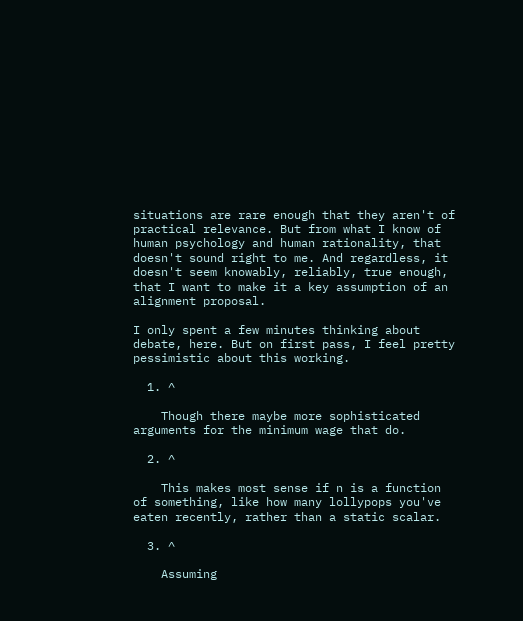situations are rare enough that they aren't of practical relevance. But from what I know of human psychology and human rationality, that doesn't sound right to me. And regardless, it doesn't seem knowably, reliably, true enough, that I want to make it a key assumption of an alignment proposal.

I only spent a few minutes thinking about debate, here. But on first pass, I feel pretty pessimistic about this working.

  1. ^

    Though there maybe more sophisticated arguments for the minimum wage that do.

  2. ^

    This makes most sense if n is a function of something, like how many lollypops you've eaten recently, rather than a static scalar.

  3. ^

    Assuming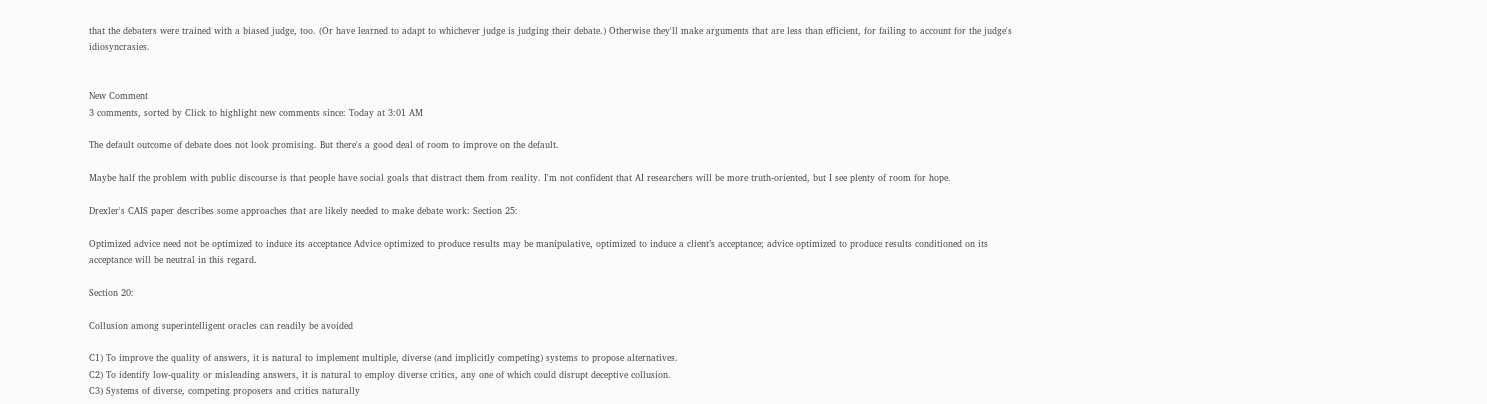that the debaters were trained with a biased judge, too. (Or have learned to adapt to whichever judge is judging their debate.) Otherwise they'll make arguments that are less than efficient, for failing to account for the judge's idiosyncrasies.


New Comment
3 comments, sorted by Click to highlight new comments since: Today at 3:01 AM

The default outcome of debate does not look promising. But there's a good deal of room to improve on the default.

Maybe half the problem with public discourse is that people have social goals that distract them from reality. I'm not confident that AI researchers will be more truth-oriented, but I see plenty of room for hope.

Drexler's CAIS paper describes some approaches that are likely needed to make debate work: Section 25:

Optimized advice need not be optimized to induce its acceptance Advice optimized to produce results may be manipulative, optimized to induce a client’s acceptance; advice optimized to produce results conditioned on its acceptance will be neutral in this regard.

Section 20:

Collusion among superintelligent oracles can readily be avoided

C1) To improve the quality of answers, it is natural to implement multiple, diverse (and implicitly competing) systems to propose alternatives.
C2) To identify low-quality or misleading answers, it is natural to employ diverse critics, any one of which could disrupt deceptive collusion.
C3) Systems of diverse, competing proposers and critics naturally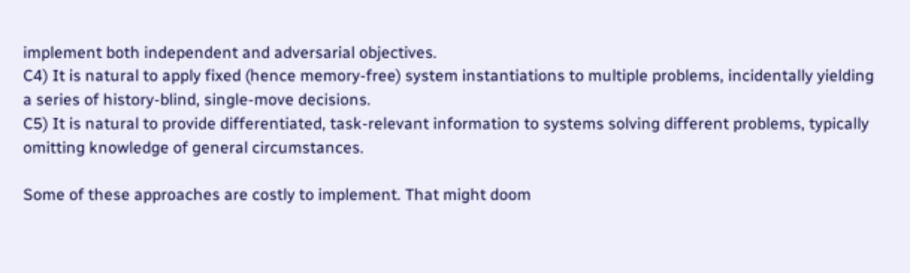implement both independent and adversarial objectives.
C4) It is natural to apply fixed (hence memory-free) system instantiations to multiple problems, incidentally yielding a series of history-blind, single-move decisions.
C5) It is natural to provide differentiated, task-relevant information to systems solving different problems, typically omitting knowledge of general circumstances.

Some of these approaches are costly to implement. That might doom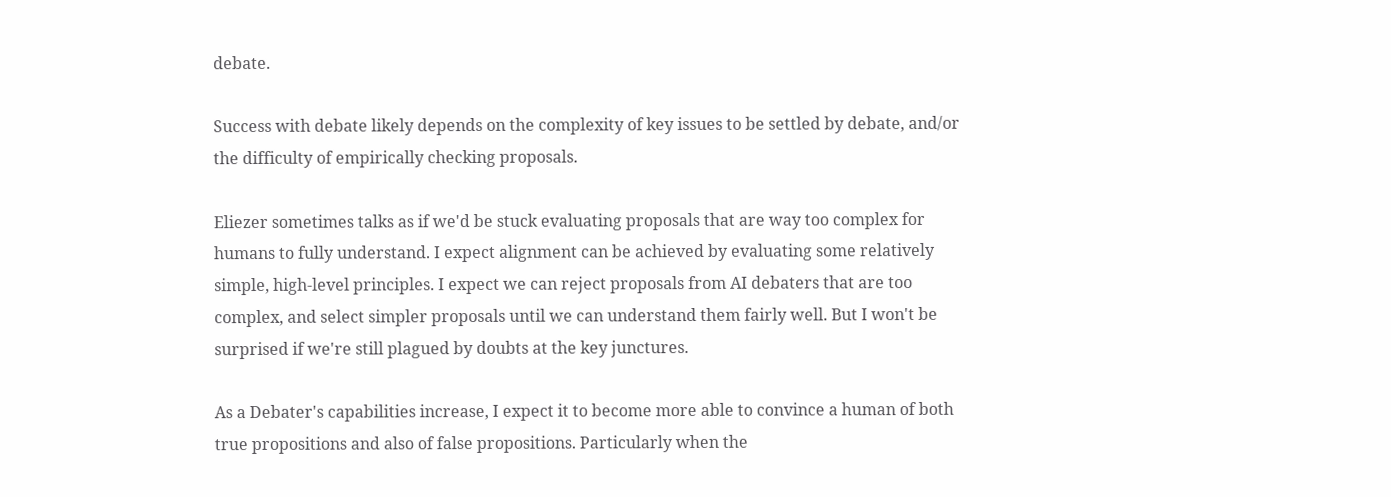debate.

Success with debate likely depends on the complexity of key issues to be settled by debate, and/or the difficulty of empirically checking proposals.

Eliezer sometimes talks as if we'd be stuck evaluating proposals that are way too complex for humans to fully understand. I expect alignment can be achieved by evaluating some relatively simple, high-level principles. I expect we can reject proposals from AI debaters that are too complex, and select simpler proposals until we can understand them fairly well. But I won't be surprised if we're still plagued by doubts at the key junctures.

As a Debater's capabilities increase, I expect it to become more able to convince a human of both true propositions and also of false propositions. Particularly when the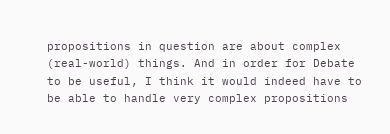propositions in question are about complex (real-world) things. And in order for Debate to be useful, I think it would indeed have to be able to handle very complex propositions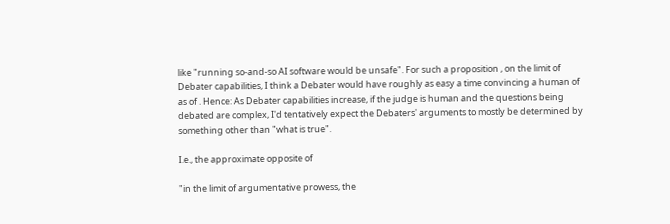like "running so-and-so AI software would be unsafe". For such a proposition , on the limit of Debater capabilities, I think a Debater would have roughly as easy a time convincing a human of as of . Hence: As Debater capabilities increase, if the judge is human and the questions being debated are complex, I'd tentatively expect the Debaters' arguments to mostly be determined by something other than "what is true".

I.e., the approximate opposite of

"in the limit of argumentative prowess, the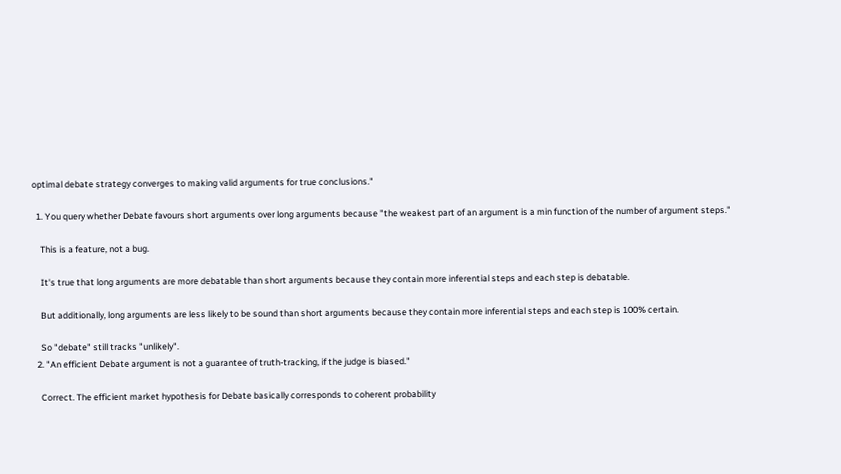optimal debate strategy converges to making valid arguments for true conclusions."

  1. You query whether Debate favours short arguments over long arguments because "the weakest part of an argument is a min function of the number of argument steps."

    This is a feature, not a bug.

    It's true that long arguments are more debatable than short arguments because they contain more inferential steps and each step is debatable.

    But additionally, long arguments are less likely to be sound than short arguments because they contain more inferential steps and each step is 100% certain.

    So "debate" still tracks "unlikely".
  2. "An efficient Debate argument is not a guarantee of truth-tracking, if the judge is biased."

    Correct. The efficient market hypothesis for Debate basically corresponds to coherent probability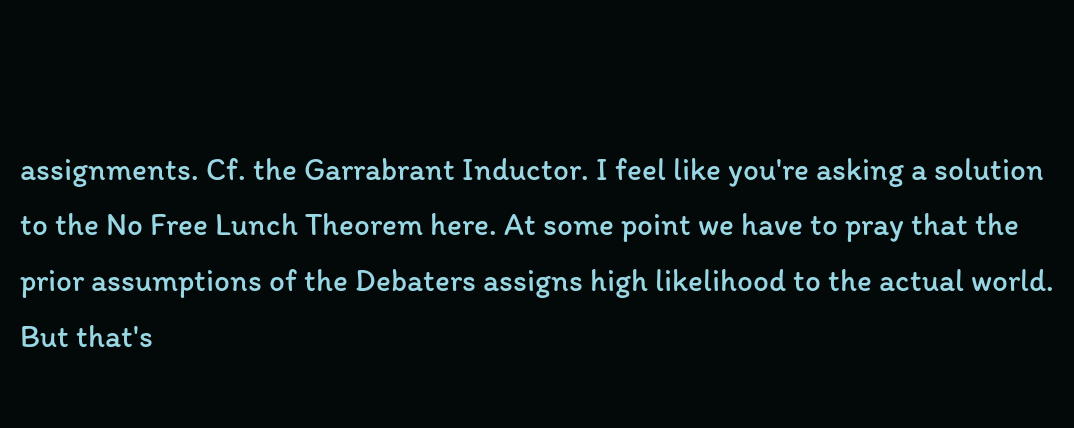assignments. Cf. the Garrabrant Inductor. I feel like you're asking a solution to the No Free Lunch Theorem here. At some point we have to pray that the prior assumptions of the Debaters assigns high likelihood to the actual world. But that's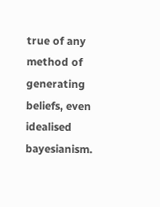true of any method of generating beliefs, even idealised bayesianism.